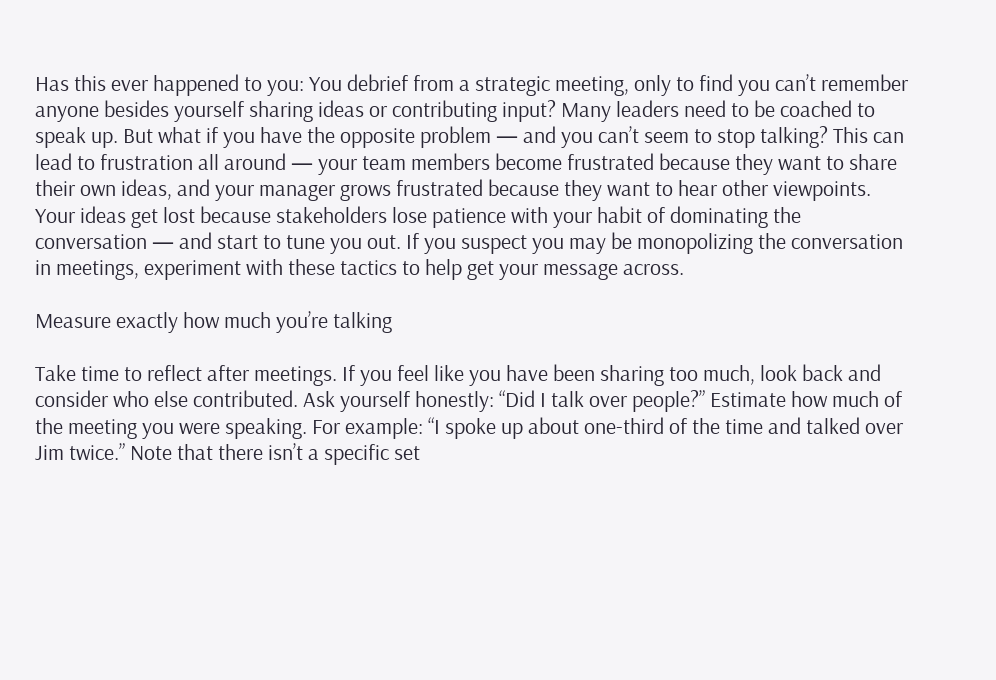Has this ever happened to you: You debrief from a strategic meeting, only to find you can’t remember anyone besides yourself sharing ideas or contributing input? Many leaders need to be coached to speak up. But what if you have the opposite problem — and you can’t seem to stop talking? This can lead to frustration all around — your team members become frustrated because they want to share their own ideas, and your manager grows frustrated because they want to hear other viewpoints. Your ideas get lost because stakeholders lose patience with your habit of dominating the conversation — and start to tune you out. If you suspect you may be monopolizing the conversation in meetings, experiment with these tactics to help get your message across.

Measure exactly how much you’re talking

Take time to reflect after meetings. If you feel like you have been sharing too much, look back and consider who else contributed. Ask yourself honestly: “Did I talk over people?” Estimate how much of the meeting you were speaking. For example: “I spoke up about one-third of the time and talked over Jim twice.” Note that there isn’t a specific set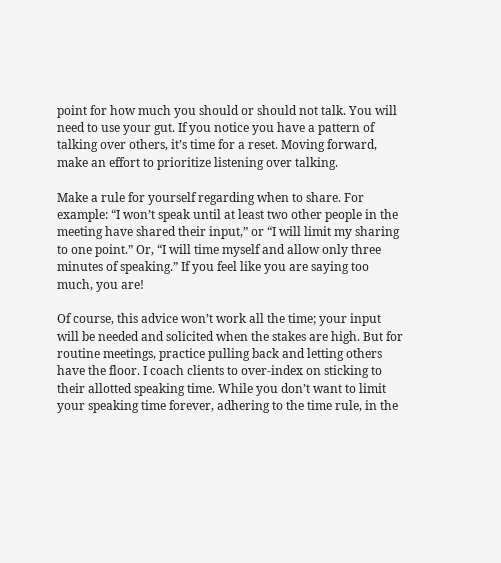point for how much you should or should not talk. You will need to use your gut. If you notice you have a pattern of talking over others, it’s time for a reset. Moving forward, make an effort to prioritize listening over talking.

Make a rule for yourself regarding when to share. For example: “I won’t speak until at least two other people in the meeting have shared their input,” or “I will limit my sharing to one point.” Or, “I will time myself and allow only three minutes of speaking.” If you feel like you are saying too much, you are!

Of course, this advice won’t work all the time; your input will be needed and solicited when the stakes are high. But for routine meetings, practice pulling back and letting others have the floor. I coach clients to over-index on sticking to their allotted speaking time. While you don’t want to limit your speaking time forever, adhering to the time rule, in the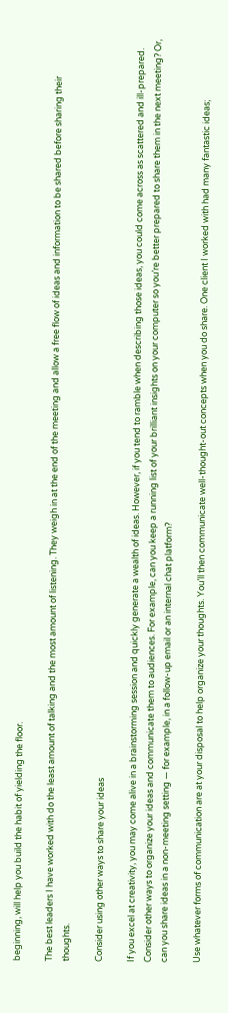beginning, will help you build the habit of yielding the floor.

The best leaders I have worked with do the least amount of talking and the most amount of listening. They weigh in at the end of the meeting and allow a free flow of ideas and information to be shared before sharing their thoughts.

Consider using other ways to share your ideas

If you excel at creativity, you may come alive in a brainstorming session and quickly generate a wealth of ideas. However, if you tend to ramble when describing those ideas, you could come across as scattered and ill-prepared. Consider other ways to organize your ideas and communicate them to audiences. For example, can you keep a running list of your brilliant insights on your computer so you’re better prepared to share them in the next meeting? Or, can you share ideas in a non-meeting setting — for example, in a follow-up email or an internal chat platform?

Use whatever forms of communication are at your disposal to help organize your thoughts. You’ll then communicate well-thought-out concepts when you do share. One client I worked with had many fantastic ideas;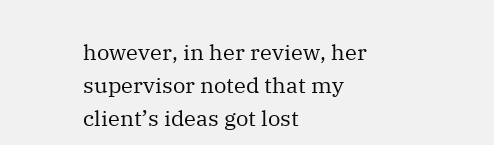however, in her review, her supervisor noted that my client’s ideas got lost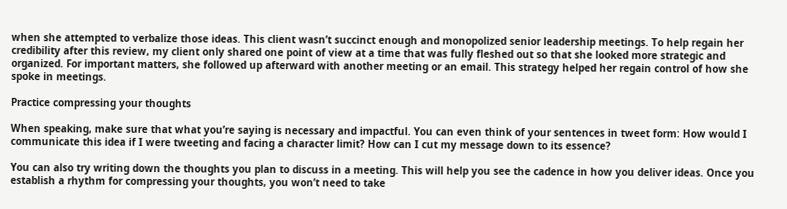when she attempted to verbalize those ideas. This client wasn’t succinct enough and monopolized senior leadership meetings. To help regain her credibility after this review, my client only shared one point of view at a time that was fully fleshed out so that she looked more strategic and organized. For important matters, she followed up afterward with another meeting or an email. This strategy helped her regain control of how she spoke in meetings.

Practice compressing your thoughts

When speaking, make sure that what you’re saying is necessary and impactful. You can even think of your sentences in tweet form: How would I communicate this idea if I were tweeting and facing a character limit? How can I cut my message down to its essence?

You can also try writing down the thoughts you plan to discuss in a meeting. This will help you see the cadence in how you deliver ideas. Once you establish a rhythm for compressing your thoughts, you won’t need to take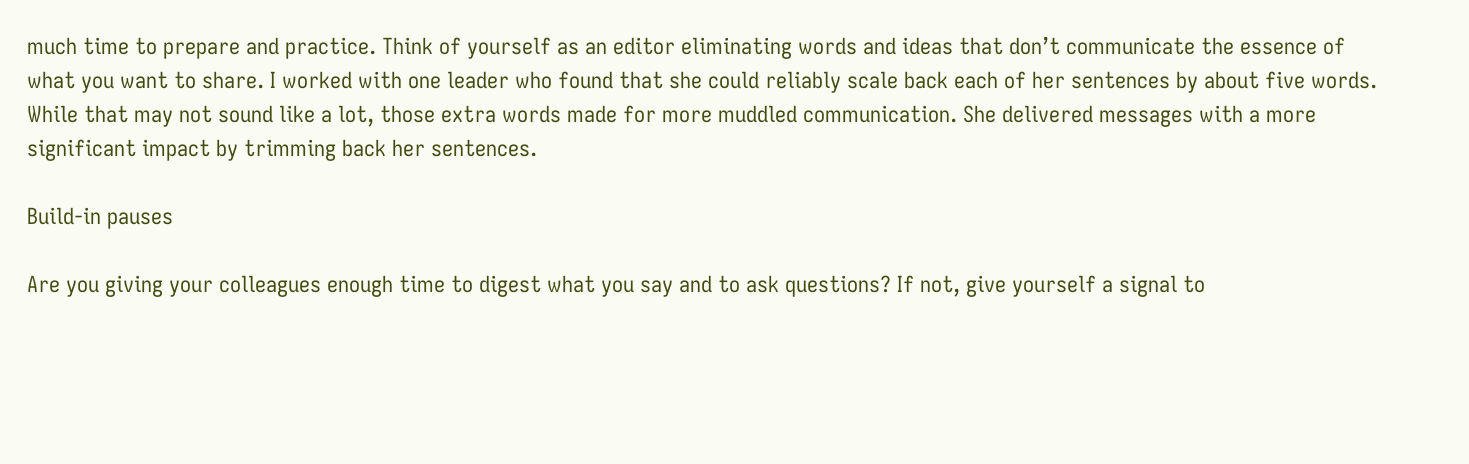much time to prepare and practice. Think of yourself as an editor eliminating words and ideas that don’t communicate the essence of what you want to share. I worked with one leader who found that she could reliably scale back each of her sentences by about five words. While that may not sound like a lot, those extra words made for more muddled communication. She delivered messages with a more significant impact by trimming back her sentences.

Build-in pauses

Are you giving your colleagues enough time to digest what you say and to ask questions? If not, give yourself a signal to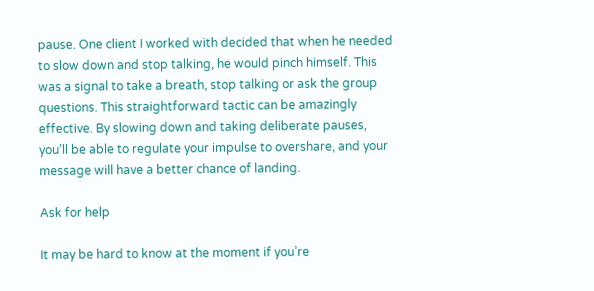pause. One client I worked with decided that when he needed to slow down and stop talking, he would pinch himself. This was a signal to take a breath, stop talking or ask the group questions. This straightforward tactic can be amazingly effective. By slowing down and taking deliberate pauses, you’ll be able to regulate your impulse to overshare, and your message will have a better chance of landing.

Ask for help

It may be hard to know at the moment if you’re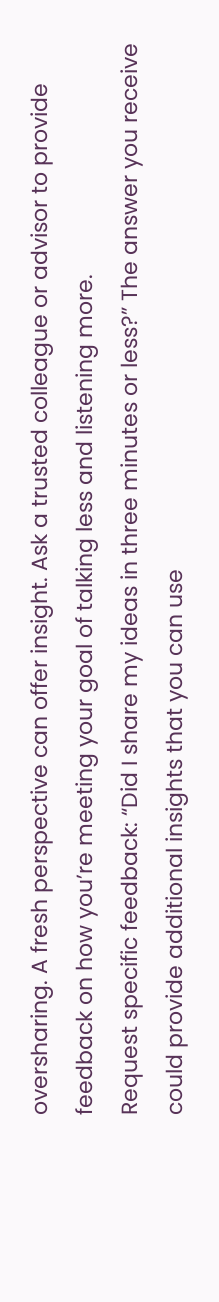oversharing. A fresh perspective can offer insight. Ask a trusted colleague or advisor to provide feedback on how you’re meeting your goal of talking less and listening more.
Request specific feedback: “Did I share my ideas in three minutes or less?” The answer you receive could provide additional insights that you can use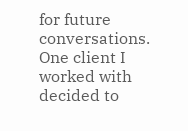for future conversations. One client I worked with decided to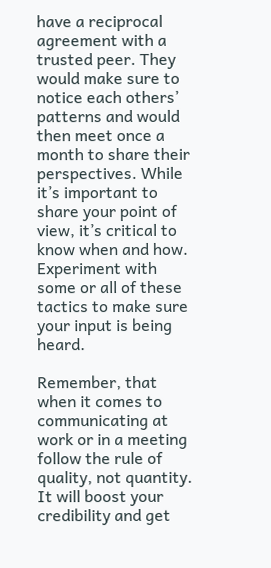have a reciprocal agreement with a trusted peer. They would make sure to notice each others’ patterns and would then meet once a month to share their perspectives. While it’s important to share your point of view, it’s critical to know when and how. Experiment with some or all of these tactics to make sure your input is being heard.

Remember, that when it comes to communicating at work or in a meeting follow the rule of quality, not quantity. It will boost your credibility and get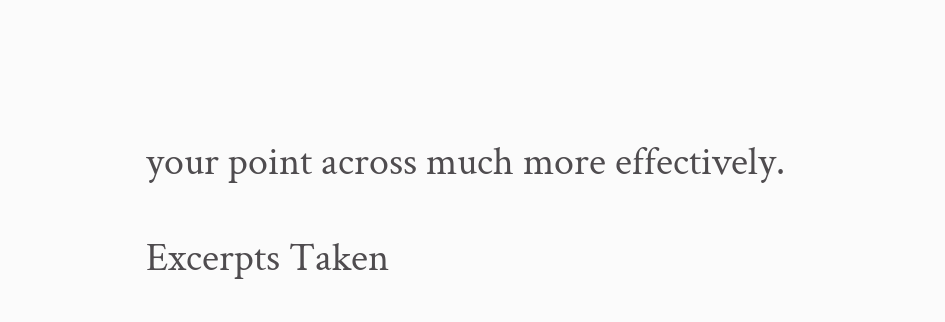your point across much more effectively.

Excerpts Taken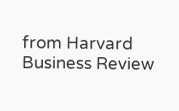from Harvard Business Review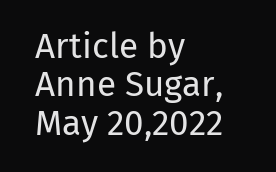Article by Anne Sugar, May 20,2022